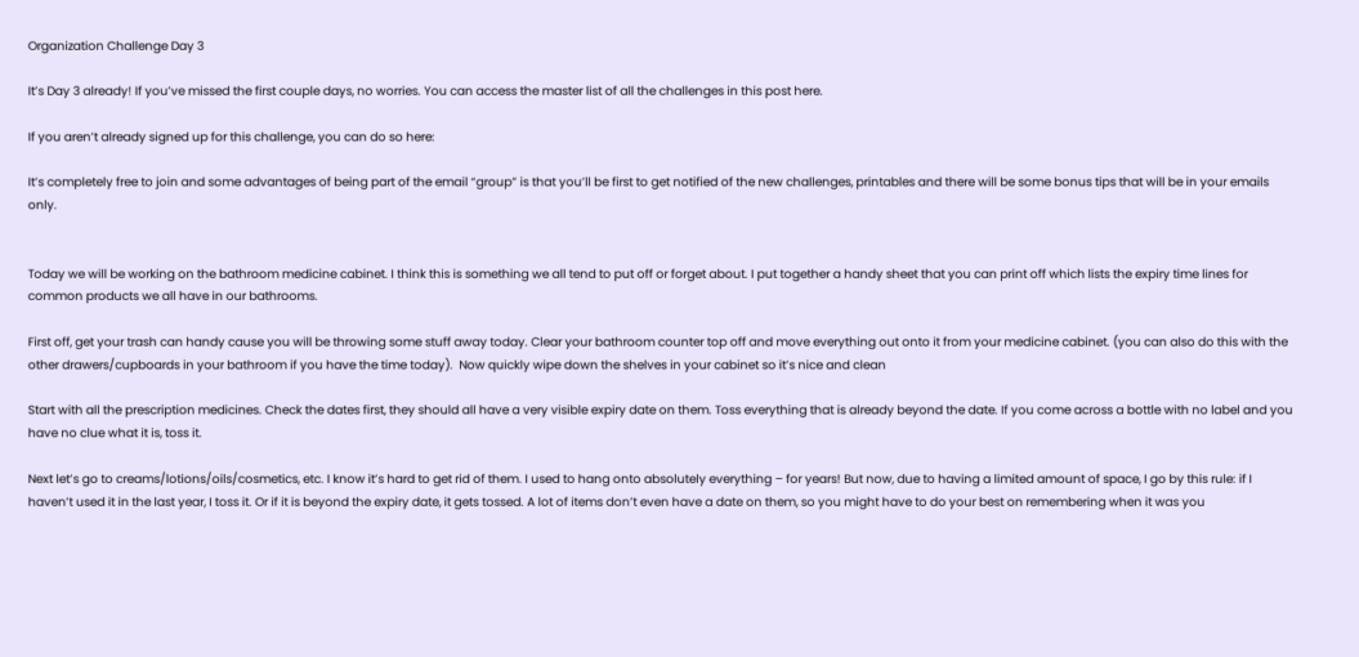Organization Challenge Day 3

It’s Day 3 already! If you’ve missed the first couple days, no worries. You can access the master list of all the challenges in this post here.

If you aren’t already signed up for this challenge, you can do so here:

It’s completely free to join and some advantages of being part of the email “group” is that you’ll be first to get notified of the new challenges, printables and there will be some bonus tips that will be in your emails only.


Today we will be working on the bathroom medicine cabinet. I think this is something we all tend to put off or forget about. I put together a handy sheet that you can print off which lists the expiry time lines for common products we all have in our bathrooms.

First off, get your trash can handy cause you will be throwing some stuff away today. Clear your bathroom counter top off and move everything out onto it from your medicine cabinet. (you can also do this with the other drawers/cupboards in your bathroom if you have the time today).  Now quickly wipe down the shelves in your cabinet so it’s nice and clean

Start with all the prescription medicines. Check the dates first, they should all have a very visible expiry date on them. Toss everything that is already beyond the date. If you come across a bottle with no label and you have no clue what it is, toss it.

Next let’s go to creams/lotions/oils/cosmetics, etc. I know it’s hard to get rid of them. I used to hang onto absolutely everything – for years! But now, due to having a limited amount of space, I go by this rule: if I haven’t used it in the last year, I toss it. Or if it is beyond the expiry date, it gets tossed. A lot of items don’t even have a date on them, so you might have to do your best on remembering when it was you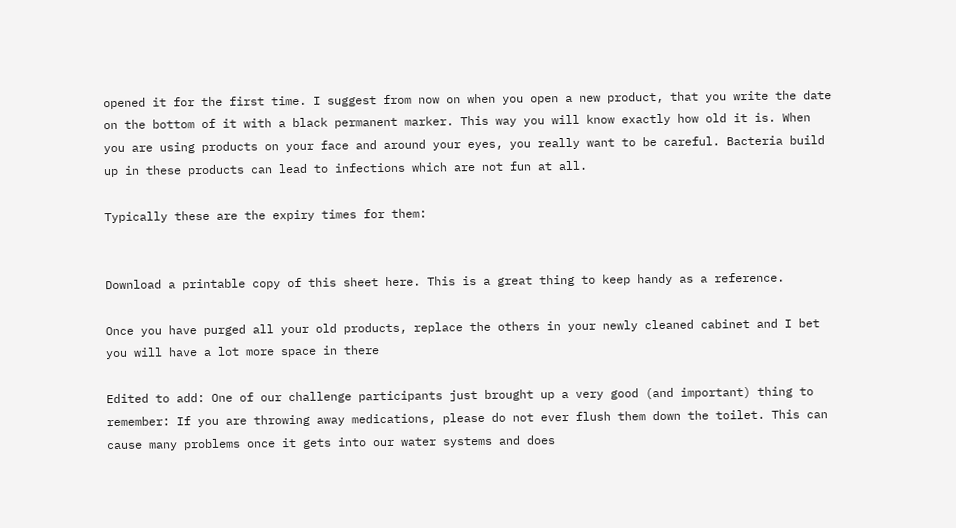opened it for the first time. I suggest from now on when you open a new product, that you write the date on the bottom of it with a black permanent marker. This way you will know exactly how old it is. When you are using products on your face and around your eyes, you really want to be careful. Bacteria build up in these products can lead to infections which are not fun at all.

Typically these are the expiry times for them:


Download a printable copy of this sheet here. This is a great thing to keep handy as a reference.

Once you have purged all your old products, replace the others in your newly cleaned cabinet and I bet you will have a lot more space in there

Edited to add: One of our challenge participants just brought up a very good (and important) thing to remember: If you are throwing away medications, please do not ever flush them down the toilet. This can cause many problems once it gets into our water systems and does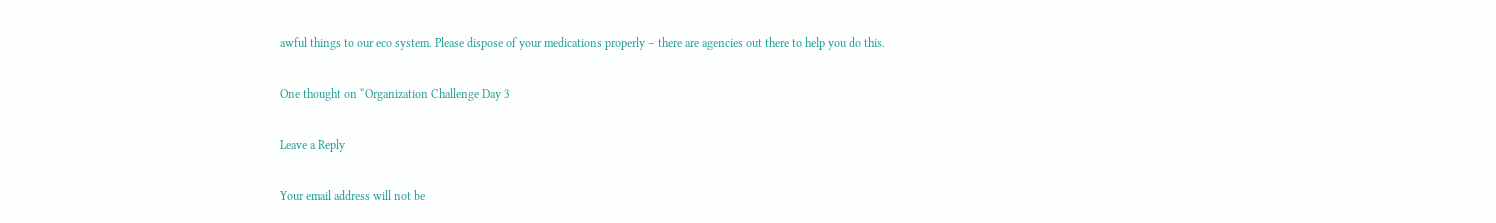awful things to our eco system. Please dispose of your medications properly – there are agencies out there to help you do this.

One thought on “Organization Challenge Day 3

Leave a Reply

Your email address will not be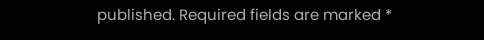published. Required fields are marked *